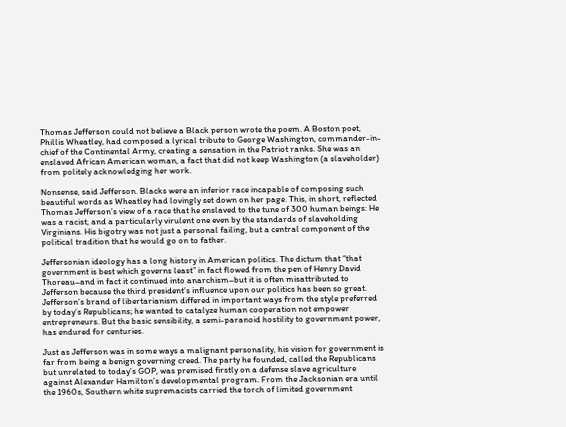Thomas Jefferson could not believe a Black person wrote the poem. A Boston poet, Phillis Wheatley, had composed a lyrical tribute to George Washington, commander-in-chief of the Continental Army, creating a sensation in the Patriot ranks. She was an enslaved African American woman, a fact that did not keep Washington (a slaveholder) from politely acknowledging her work.

Nonsense, said Jefferson. Blacks were an inferior race incapable of composing such beautiful words as Wheatley had lovingly set down on her page. This, in short, reflected Thomas Jefferson’s view of a race that he enslaved to the tune of 300 human beings: He was a racist, and a particularly virulent one even by the standards of slaveholding Virginians. His bigotry was not just a personal failing, but a central component of the political tradition that he would go on to father.

Jeffersonian ideology has a long history in American politics. The dictum that “that government is best which governs least” in fact flowed from the pen of Henry David Thoreau–and in fact it continued into anarchism–but it is often misattributed to Jefferson because the third president’s influence upon our politics has been so great. Jefferson’s brand of libertarianism differed in important ways from the style preferred by today’s Republicans; he wanted to catalyze human cooperation not empower entrepreneurs. But the basic sensibility, a semi-paranoid hostility to government power, has endured for centuries.

Just as Jefferson was in some ways a malignant personality, his vision for government is far from being a benign governing creed. The party he founded, called the Republicans but unrelated to today’s GOP, was premised firstly on a defense slave agriculture against Alexander Hamilton’s developmental program. From the Jacksonian era until the 1960s, Southern white supremacists carried the torch of limited government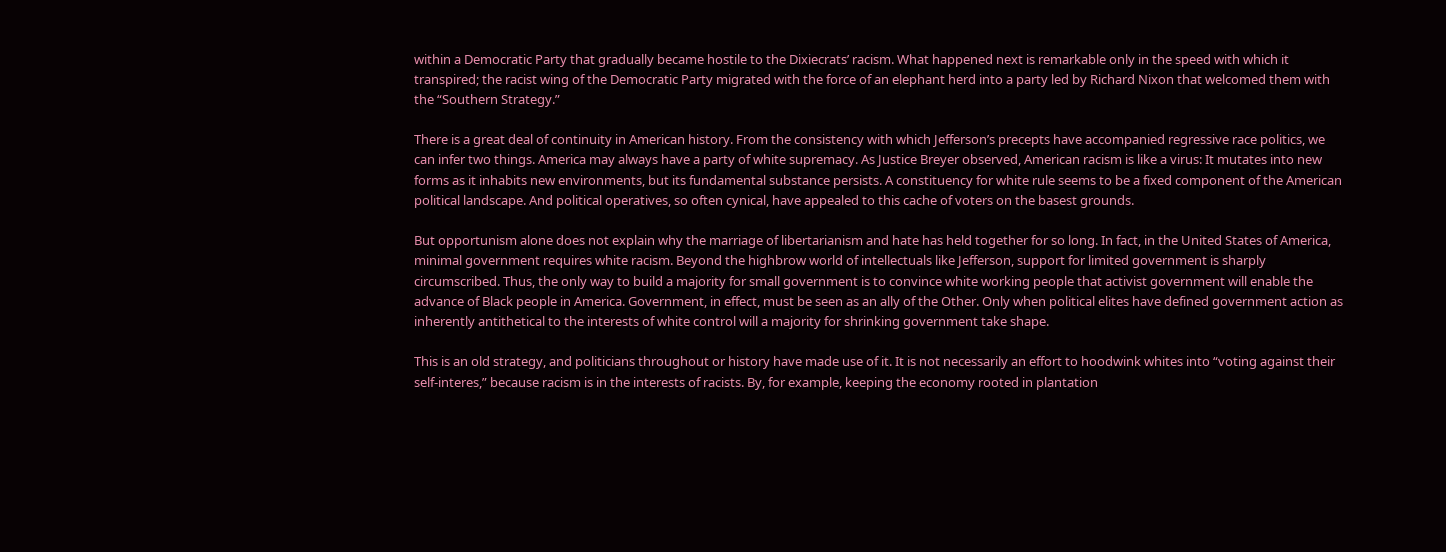within a Democratic Party that gradually became hostile to the Dixiecrats’ racism. What happened next is remarkable only in the speed with which it transpired; the racist wing of the Democratic Party migrated with the force of an elephant herd into a party led by Richard Nixon that welcomed them with the “Southern Strategy.”

There is a great deal of continuity in American history. From the consistency with which Jefferson’s precepts have accompanied regressive race politics, we can infer two things. America may always have a party of white supremacy. As Justice Breyer observed, American racism is like a virus: It mutates into new forms as it inhabits new environments, but its fundamental substance persists. A constituency for white rule seems to be a fixed component of the American political landscape. And political operatives, so often cynical, have appealed to this cache of voters on the basest grounds.

But opportunism alone does not explain why the marriage of libertarianism and hate has held together for so long. In fact, in the United States of America, minimal government requires white racism. Beyond the highbrow world of intellectuals like Jefferson, support for limited government is sharply circumscribed. Thus, the only way to build a majority for small government is to convince white working people that activist government will enable the advance of Black people in America. Government, in effect, must be seen as an ally of the Other. Only when political elites have defined government action as inherently antithetical to the interests of white control will a majority for shrinking government take shape.

This is an old strategy, and politicians throughout or history have made use of it. It is not necessarily an effort to hoodwink whites into “voting against their self-interes,” because racism is in the interests of racists. By, for example, keeping the economy rooted in plantation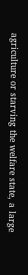agriculture or starving the welfare state, a large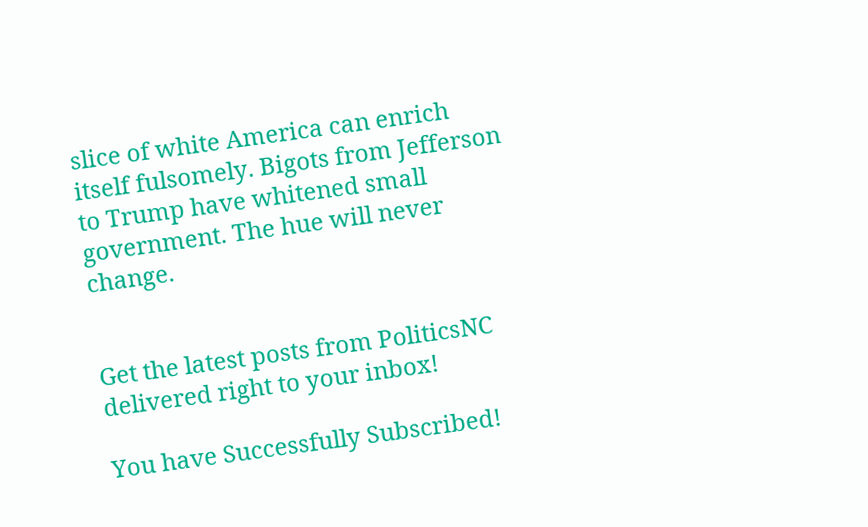slice of white America can enrich itself fulsomely. Bigots from Jefferson to Trump have whitened small government. The hue will never change.


Get the latest posts from PoliticsNC delivered right to your inbox!

You have Successfully Subscribed!